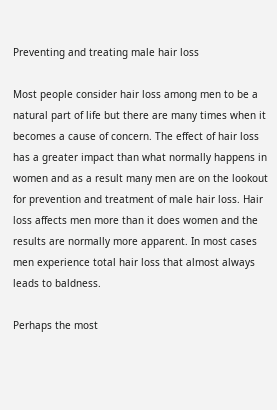Preventing and treating male hair loss

Most people consider hair loss among men to be a natural part of life but there are many times when it becomes a cause of concern. The effect of hair loss has a greater impact than what normally happens in women and as a result many men are on the lookout for prevention and treatment of male hair loss. Hair loss affects men more than it does women and the results are normally more apparent. In most cases men experience total hair loss that almost always leads to baldness.

Perhaps the most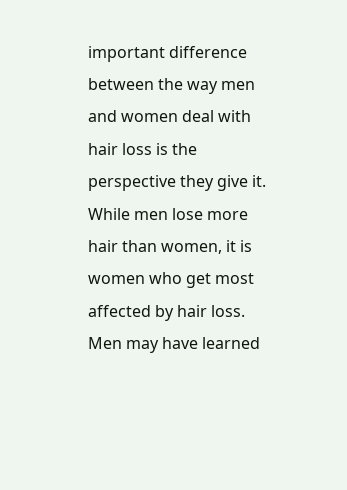important difference between the way men and women deal with hair loss is the perspective they give it. While men lose more hair than women, it is women who get most affected by hair loss. Men may have learned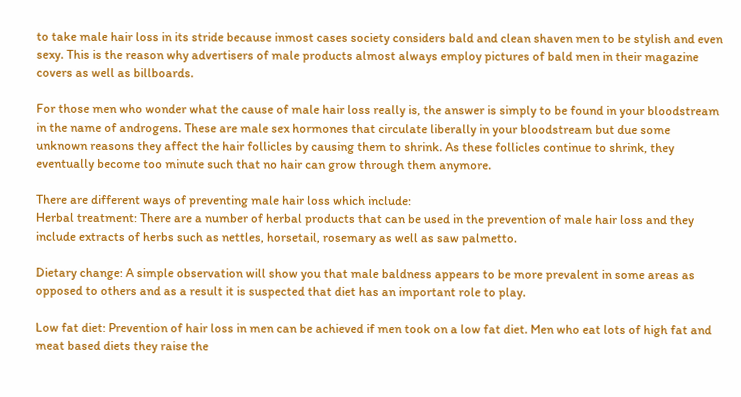to take male hair loss in its stride because inmost cases society considers bald and clean shaven men to be stylish and even sexy. This is the reason why advertisers of male products almost always employ pictures of bald men in their magazine covers as well as billboards.

For those men who wonder what the cause of male hair loss really is, the answer is simply to be found in your bloodstream in the name of androgens. These are male sex hormones that circulate liberally in your bloodstream but due some unknown reasons they affect the hair follicles by causing them to shrink. As these follicles continue to shrink, they eventually become too minute such that no hair can grow through them anymore.

There are different ways of preventing male hair loss which include:
Herbal treatment: There are a number of herbal products that can be used in the prevention of male hair loss and they include extracts of herbs such as nettles, horsetail, rosemary as well as saw palmetto.

Dietary change: A simple observation will show you that male baldness appears to be more prevalent in some areas as opposed to others and as a result it is suspected that diet has an important role to play.

Low fat diet: Prevention of hair loss in men can be achieved if men took on a low fat diet. Men who eat lots of high fat and meat based diets they raise the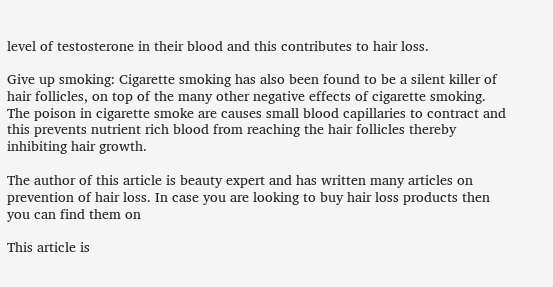level of testosterone in their blood and this contributes to hair loss.

Give up smoking: Cigarette smoking has also been found to be a silent killer of hair follicles, on top of the many other negative effects of cigarette smoking. The poison in cigarette smoke are causes small blood capillaries to contract and this prevents nutrient rich blood from reaching the hair follicles thereby inhibiting hair growth.

The author of this article is beauty expert and has written many articles on prevention of hair loss. In case you are looking to buy hair loss products then you can find them on

This article is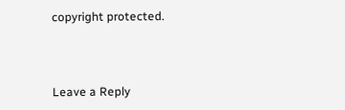copyright protected.



Leave a Reply